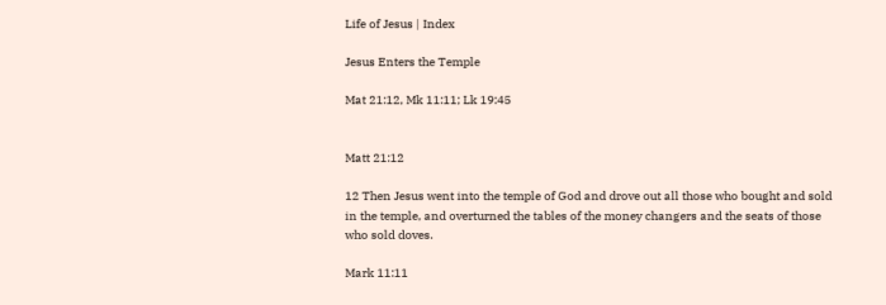Life of Jesus | Index

Jesus Enters the Temple

Mat 21:12, Mk 11:11; Lk 19:45


Matt 21:12

12 Then Jesus went into the temple of God and drove out all those who bought and sold in the temple, and overturned the tables of the money changers and the seats of those who sold doves.

Mark 11:11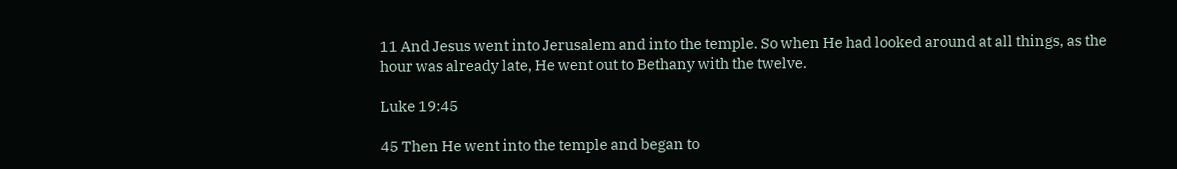11 And Jesus went into Jerusalem and into the temple. So when He had looked around at all things, as the hour was already late, He went out to Bethany with the twelve.

Luke 19:45

45 Then He went into the temple and began to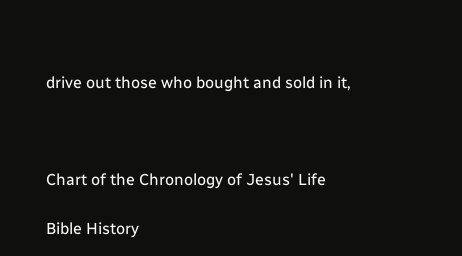drive out those who bought and sold in it,



Chart of the Chronology of Jesus' Life

Bible History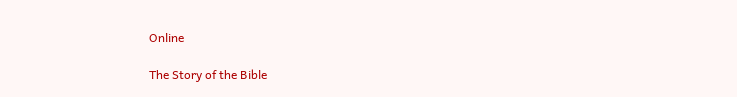Online

The Story of the Bible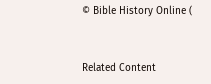© Bible History Online (


Related Content